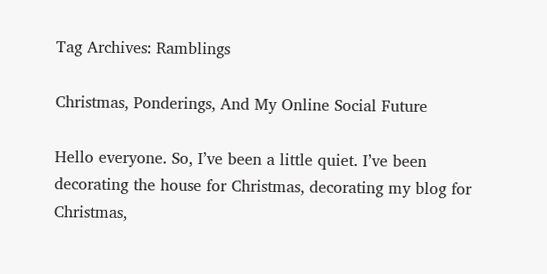Tag Archives: Ramblings

Christmas, Ponderings, And My Online Social Future

Hello everyone. So, I’ve been a little quiet. I’ve been decorating the house for Christmas, decorating my blog for Christmas,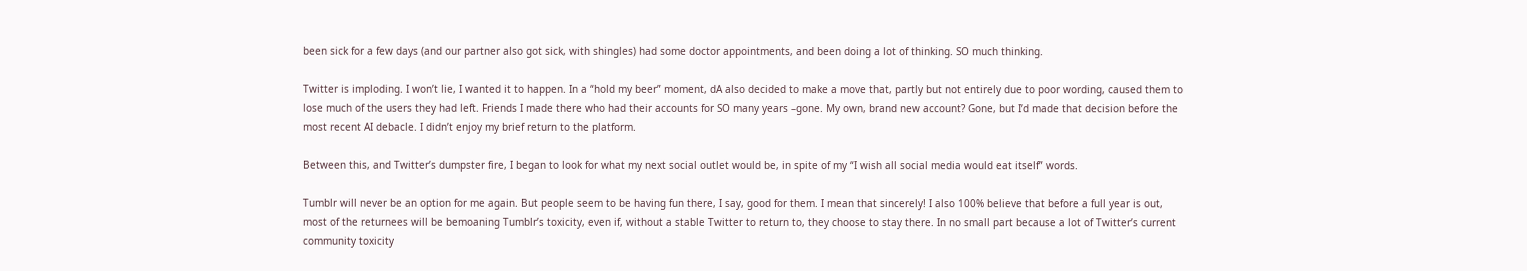been sick for a few days (and our partner also got sick, with shingles) had some doctor appointments, and been doing a lot of thinking. SO much thinking.

Twitter is imploding. I won’t lie, I wanted it to happen. In a “hold my beer” moment, dA also decided to make a move that, partly but not entirely due to poor wording, caused them to lose much of the users they had left. Friends I made there who had their accounts for SO many years –gone. My own, brand new account? Gone, but I’d made that decision before the most recent AI debacle. I didn’t enjoy my brief return to the platform.

Between this, and Twitter’s dumpster fire, I began to look for what my next social outlet would be, in spite of my “I wish all social media would eat itself” words.

Tumblr will never be an option for me again. But people seem to be having fun there, I say, good for them. I mean that sincerely! I also 100% believe that before a full year is out, most of the returnees will be bemoaning Tumblr’s toxicity, even if, without a stable Twitter to return to, they choose to stay there. In no small part because a lot of Twitter’s current community toxicity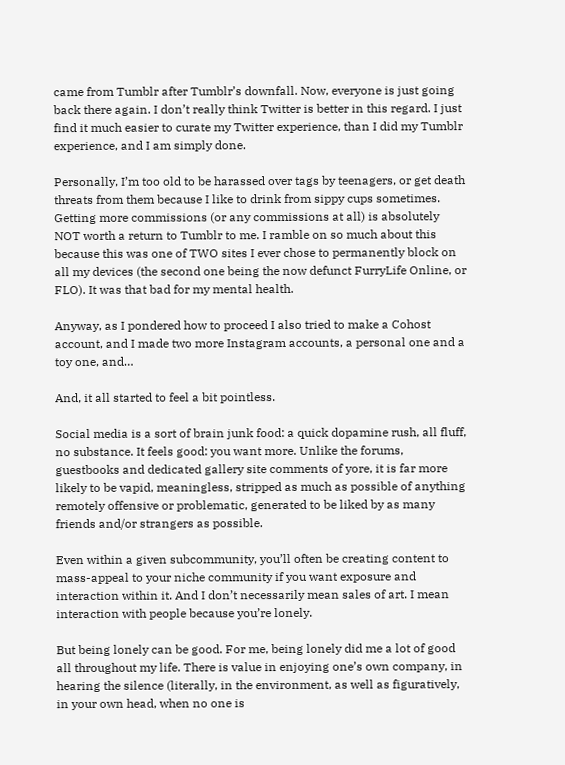came from Tumblr after Tumblr’s downfall. Now, everyone is just going back there again. I don’t really think Twitter is better in this regard. I just find it much easier to curate my Twitter experience, than I did my Tumblr experience, and I am simply done.

Personally, I’m too old to be harassed over tags by teenagers, or get death threats from them because I like to drink from sippy cups sometimes. Getting more commissions (or any commissions at all) is absolutely NOT worth a return to Tumblr to me. I ramble on so much about this because this was one of TWO sites I ever chose to permanently block on all my devices (the second one being the now defunct FurryLife Online, or FLO). It was that bad for my mental health.

Anyway, as I pondered how to proceed I also tried to make a Cohost account, and I made two more Instagram accounts, a personal one and a toy one, and…

And, it all started to feel a bit pointless.

Social media is a sort of brain junk food: a quick dopamine rush, all fluff, no substance. It feels good: you want more. Unlike the forums, guestbooks and dedicated gallery site comments of yore, it is far more likely to be vapid, meaningless, stripped as much as possible of anything remotely offensive or problematic, generated to be liked by as many friends and/or strangers as possible.

Even within a given subcommunity, you’ll often be creating content to mass-appeal to your niche community if you want exposure and interaction within it. And I don’t necessarily mean sales of art. I mean interaction with people because you’re lonely.

But being lonely can be good. For me, being lonely did me a lot of good all throughout my life. There is value in enjoying one’s own company, in hearing the silence (literally, in the environment, as well as figuratively, in your own head, when no one is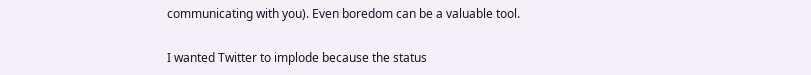communicating with you). Even boredom can be a valuable tool.

I wanted Twitter to implode because the status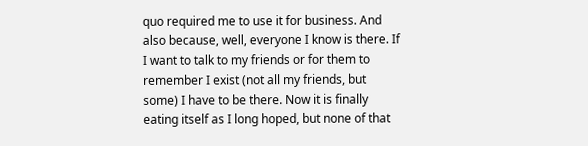quo required me to use it for business. And also because, well, everyone I know is there. If I want to talk to my friends or for them to remember I exist (not all my friends, but some) I have to be there. Now it is finally eating itself as I long hoped, but none of that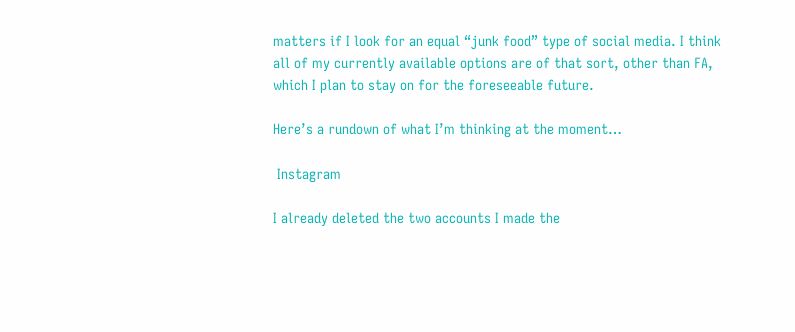matters if I look for an equal “junk food” type of social media. I think all of my currently available options are of that sort, other than FA, which I plan to stay on for the foreseeable future.

Here’s a rundown of what I’m thinking at the moment…

 Instagram

I already deleted the two accounts I made the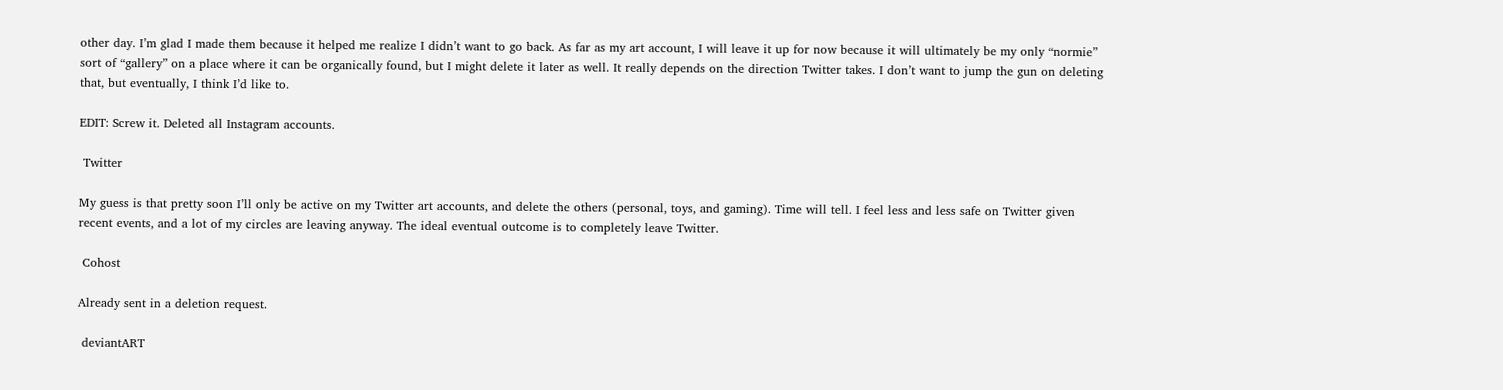other day. I’m glad I made them because it helped me realize I didn’t want to go back. As far as my art account, I will leave it up for now because it will ultimately be my only “normie” sort of “gallery” on a place where it can be organically found, but I might delete it later as well. It really depends on the direction Twitter takes. I don’t want to jump the gun on deleting that, but eventually, I think I’d like to.

EDIT: Screw it. Deleted all Instagram accounts.

 Twitter

My guess is that pretty soon I’ll only be active on my Twitter art accounts, and delete the others (personal, toys, and gaming). Time will tell. I feel less and less safe on Twitter given recent events, and a lot of my circles are leaving anyway. The ideal eventual outcome is to completely leave Twitter.

 Cohost

Already sent in a deletion request.

 deviantART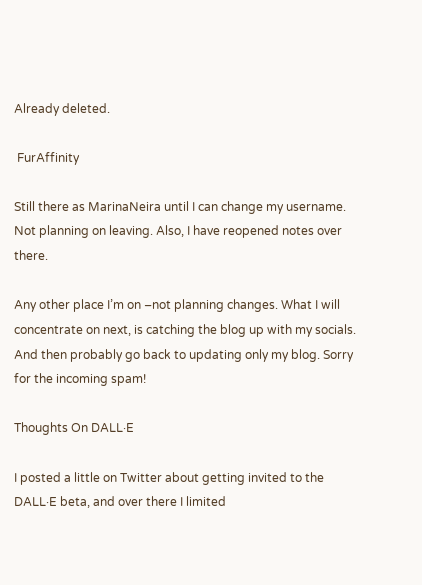Already deleted.

 FurAffinity

Still there as MarinaNeira until I can change my username. Not planning on leaving. Also, I have reopened notes over there.

Any other place I’m on –not planning changes. What I will concentrate on next, is catching the blog up with my socials. And then probably go back to updating only my blog. Sorry for the incoming spam!

Thoughts On DALL·E

I posted a little on Twitter about getting invited to the DALL·E beta, and over there I limited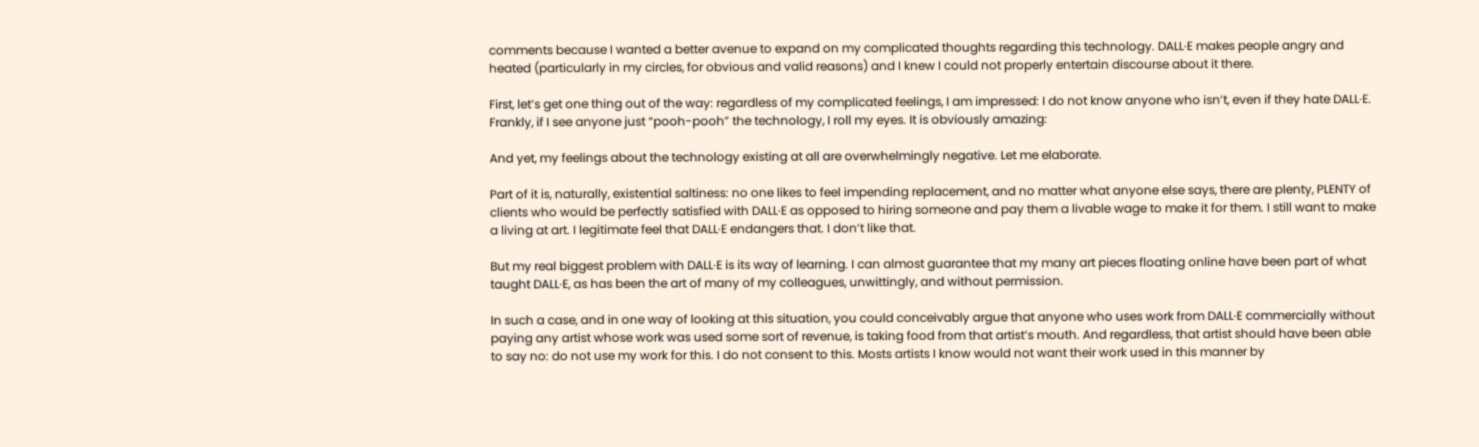comments because I wanted a better avenue to expand on my complicated thoughts regarding this technology. DALL·E makes people angry and heated (particularly in my circles, for obvious and valid reasons) and I knew I could not properly entertain discourse about it there.

First, let’s get one thing out of the way: regardless of my complicated feelings, I am impressed: I do not know anyone who isn’t, even if they hate DALL·E. Frankly, if I see anyone just “pooh-pooh” the technology, I roll my eyes. It is obviously amazing:

And yet, my feelings about the technology existing at all are overwhelmingly negative. Let me elaborate.

Part of it is, naturally, existential saltiness: no one likes to feel impending replacement, and no matter what anyone else says, there are plenty, PLENTY of clients who would be perfectly satisfied with DALL·E as opposed to hiring someone and pay them a livable wage to make it for them. I still want to make a living at art. I legitimate feel that DALL·E endangers that. I don’t like that.

But my real biggest problem with DALL·E is its way of learning. I can almost guarantee that my many art pieces floating online have been part of what taught DALL·E, as has been the art of many of my colleagues, unwittingly, and without permission.

In such a case, and in one way of looking at this situation, you could conceivably argue that anyone who uses work from DALL·E commercially without paying any artist whose work was used some sort of revenue, is taking food from that artist’s mouth. And regardless, that artist should have been able to say no: do not use my work for this. I do not consent to this. Mosts artists I know would not want their work used in this manner by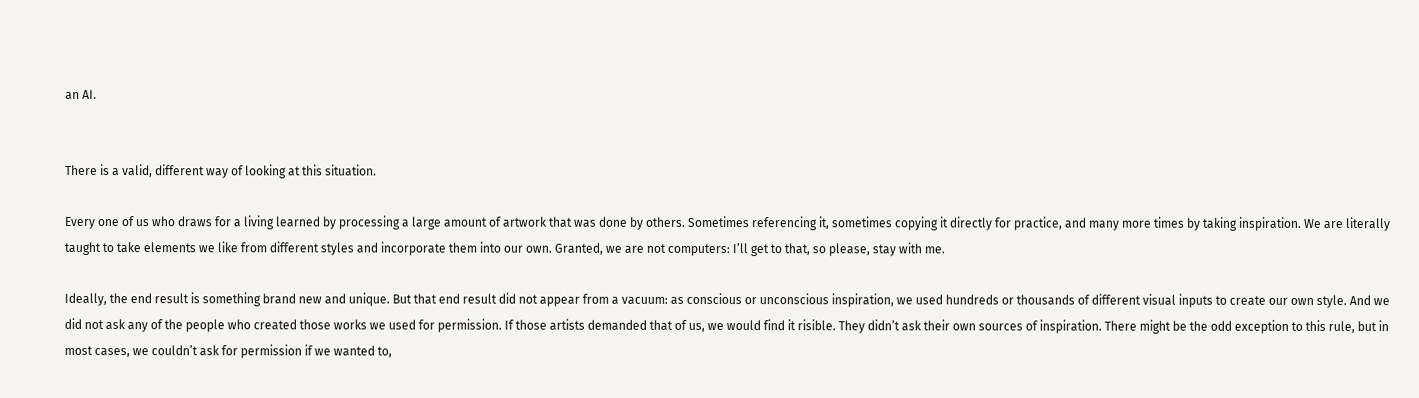an AI.


There is a valid, different way of looking at this situation.

Every one of us who draws for a living learned by processing a large amount of artwork that was done by others. Sometimes referencing it, sometimes copying it directly for practice, and many more times by taking inspiration. We are literally taught to take elements we like from different styles and incorporate them into our own. Granted, we are not computers: I’ll get to that, so please, stay with me.

Ideally, the end result is something brand new and unique. But that end result did not appear from a vacuum: as conscious or unconscious inspiration, we used hundreds or thousands of different visual inputs to create our own style. And we did not ask any of the people who created those works we used for permission. If those artists demanded that of us, we would find it risible. They didn’t ask their own sources of inspiration. There might be the odd exception to this rule, but in most cases, we couldn’t ask for permission if we wanted to,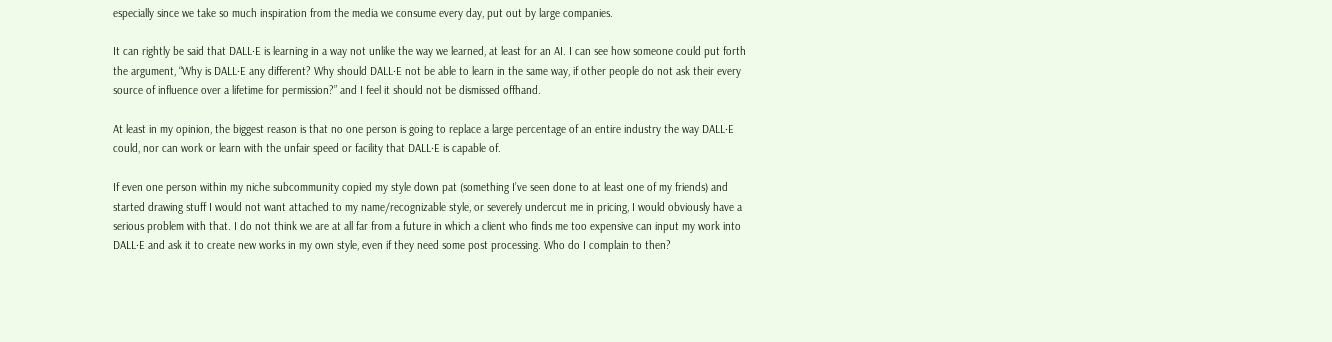especially since we take so much inspiration from the media we consume every day, put out by large companies.

It can rightly be said that DALL·E is learning in a way not unlike the way we learned, at least for an AI. I can see how someone could put forth the argument, “Why is DALL·E any different? Why should DALL·E not be able to learn in the same way, if other people do not ask their every source of influence over a lifetime for permission?” and I feel it should not be dismissed offhand.

At least in my opinion, the biggest reason is that no one person is going to replace a large percentage of an entire industry the way DALL·E could, nor can work or learn with the unfair speed or facility that DALL·E is capable of.

If even one person within my niche subcommunity copied my style down pat (something I’ve seen done to at least one of my friends) and started drawing stuff I would not want attached to my name/recognizable style, or severely undercut me in pricing, I would obviously have a serious problem with that. I do not think we are at all far from a future in which a client who finds me too expensive can input my work into DALL·E and ask it to create new works in my own style, even if they need some post processing. Who do I complain to then?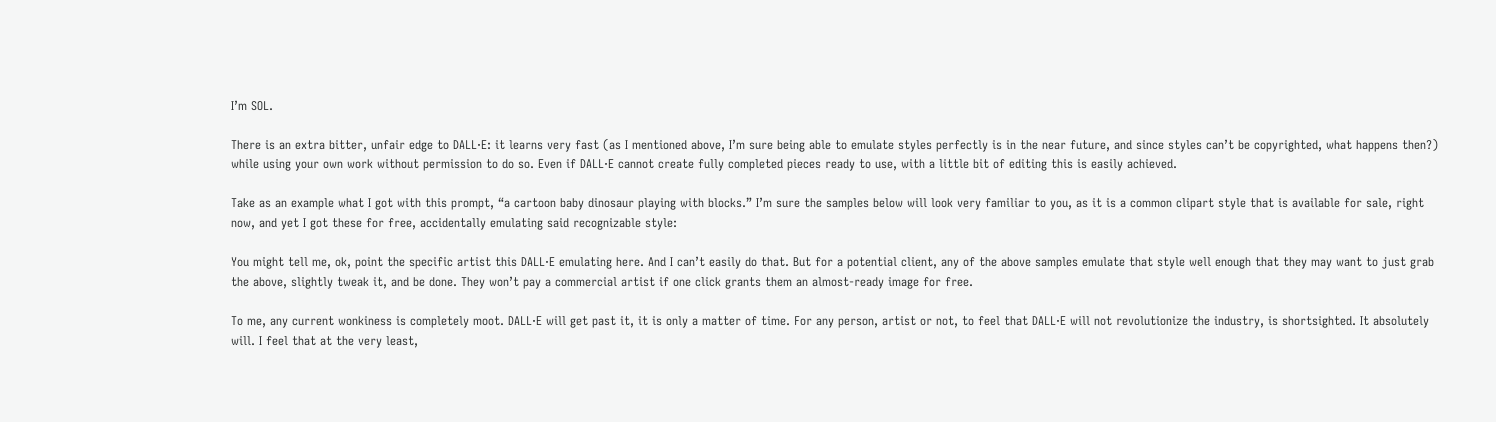I’m SOL.

There is an extra bitter, unfair edge to DALL·E: it learns very fast (as I mentioned above, I’m sure being able to emulate styles perfectly is in the near future, and since styles can’t be copyrighted, what happens then?) while using your own work without permission to do so. Even if DALL·E cannot create fully completed pieces ready to use, with a little bit of editing this is easily achieved.

Take as an example what I got with this prompt, “a cartoon baby dinosaur playing with blocks.” I’m sure the samples below will look very familiar to you, as it is a common clipart style that is available for sale, right now, and yet I got these for free, accidentally emulating said recognizable style:

You might tell me, ok, point the specific artist this DALL·E emulating here. And I can’t easily do that. But for a potential client, any of the above samples emulate that style well enough that they may want to just grab the above, slightly tweak it, and be done. They won’t pay a commercial artist if one click grants them an almost-ready image for free.

To me, any current wonkiness is completely moot. DALL·E will get past it, it is only a matter of time. For any person, artist or not, to feel that DALL·E will not revolutionize the industry, is shortsighted. It absolutely will. I feel that at the very least,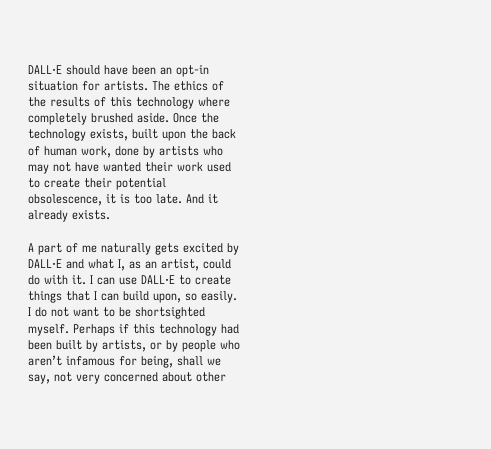DALL·E should have been an opt-in situation for artists. The ethics of the results of this technology where completely brushed aside. Once the technology exists, built upon the back of human work, done by artists who may not have wanted their work used to create their potential obsolescence, it is too late. And it already exists.

A part of me naturally gets excited by DALL·E and what I, as an artist, could do with it. I can use DALL·E to create things that I can build upon, so easily. I do not want to be shortsighted myself. Perhaps if this technology had been built by artists, or by people who aren’t infamous for being, shall we say, not very concerned about other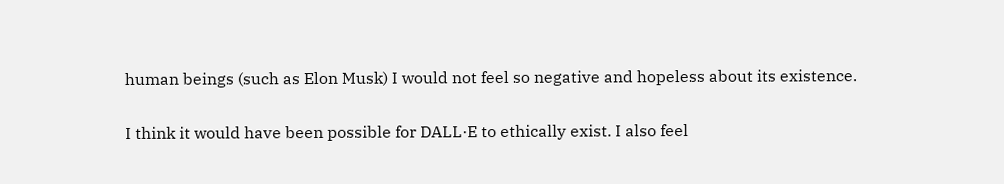human beings (such as Elon Musk) I would not feel so negative and hopeless about its existence.

I think it would have been possible for DALL·E to ethically exist. I also feel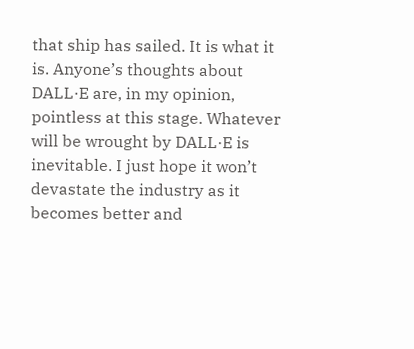that ship has sailed. It is what it is. Anyone’s thoughts about DALL·E are, in my opinion, pointless at this stage. Whatever will be wrought by DALL·E is inevitable. I just hope it won’t devastate the industry as it becomes better and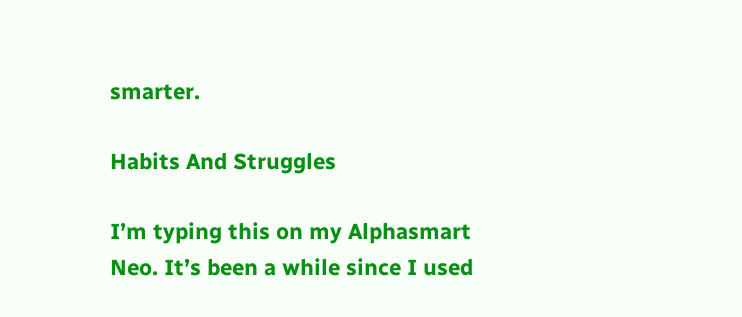smarter.

Habits And Struggles

I’m typing this on my Alphasmart Neo. It’s been a while since I used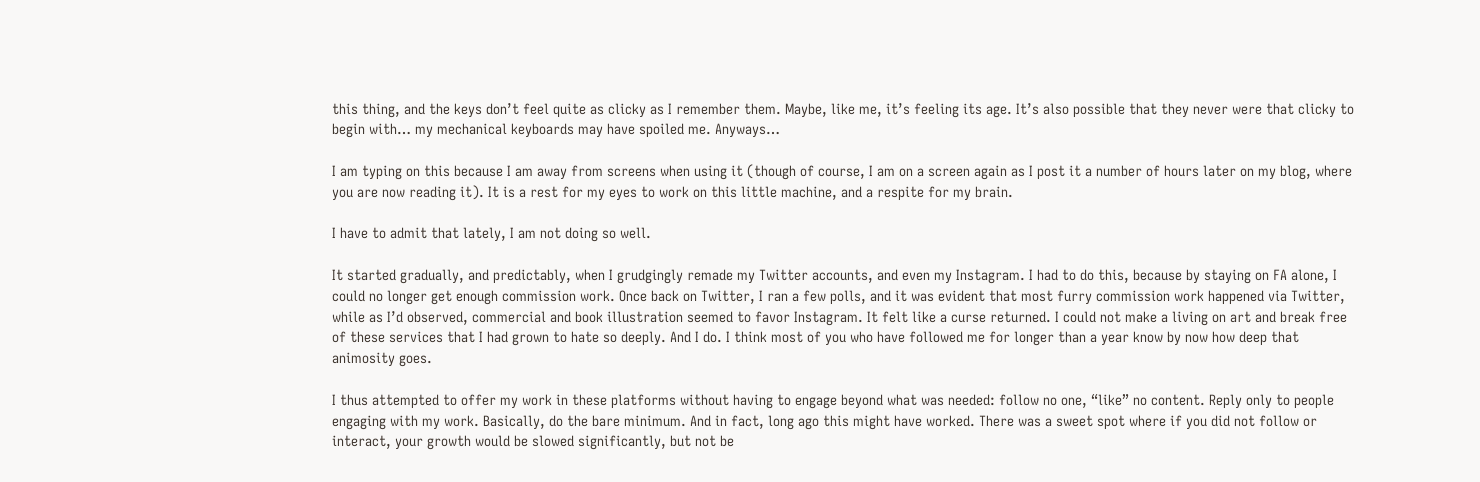this thing, and the keys don’t feel quite as clicky as I remember them. Maybe, like me, it’s feeling its age. It’s also possible that they never were that clicky to begin with… my mechanical keyboards may have spoiled me. Anyways…

I am typing on this because I am away from screens when using it (though of course, I am on a screen again as I post it a number of hours later on my blog, where you are now reading it). It is a rest for my eyes to work on this little machine, and a respite for my brain.

I have to admit that lately, I am not doing so well.

It started gradually, and predictably, when I grudgingly remade my Twitter accounts, and even my Instagram. I had to do this, because by staying on FA alone, I could no longer get enough commission work. Once back on Twitter, I ran a few polls, and it was evident that most furry commission work happened via Twitter, while as I’d observed, commercial and book illustration seemed to favor Instagram. It felt like a curse returned. I could not make a living on art and break free of these services that I had grown to hate so deeply. And I do. I think most of you who have followed me for longer than a year know by now how deep that animosity goes.

I thus attempted to offer my work in these platforms without having to engage beyond what was needed: follow no one, “like” no content. Reply only to people engaging with my work. Basically, do the bare minimum. And in fact, long ago this might have worked. There was a sweet spot where if you did not follow or interact, your growth would be slowed significantly, but not be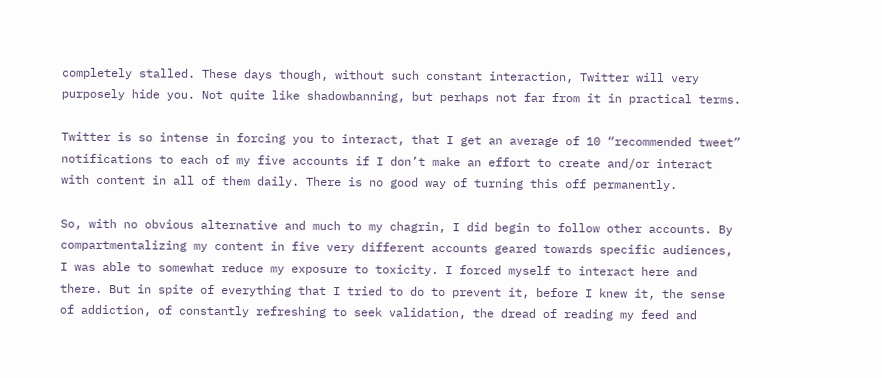completely stalled. These days though, without such constant interaction, Twitter will very purposely hide you. Not quite like shadowbanning, but perhaps not far from it in practical terms.

Twitter is so intense in forcing you to interact, that I get an average of 10 “recommended tweet” notifications to each of my five accounts if I don’t make an effort to create and/or interact with content in all of them daily. There is no good way of turning this off permanently.

So, with no obvious alternative and much to my chagrin, I did begin to follow other accounts. By compartmentalizing my content in five very different accounts geared towards specific audiences, I was able to somewhat reduce my exposure to toxicity. I forced myself to interact here and there. But in spite of everything that I tried to do to prevent it, before I knew it, the sense of addiction, of constantly refreshing to seek validation, the dread of reading my feed and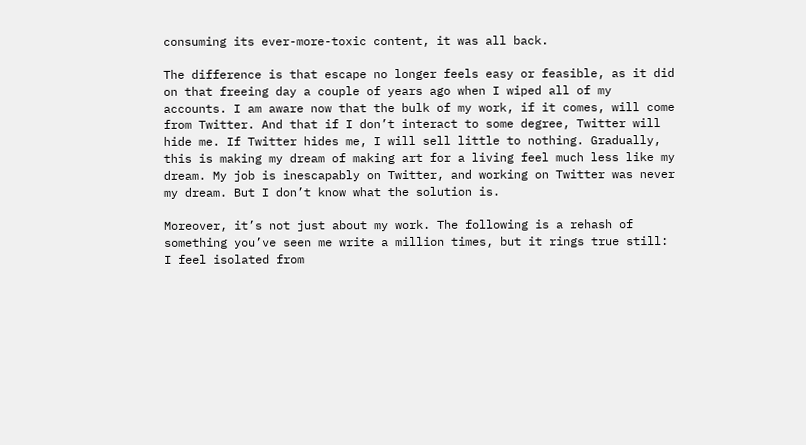consuming its ever-more-toxic content, it was all back.

The difference is that escape no longer feels easy or feasible, as it did on that freeing day a couple of years ago when I wiped all of my accounts. I am aware now that the bulk of my work, if it comes, will come from Twitter. And that if I don’t interact to some degree, Twitter will hide me. If Twitter hides me, I will sell little to nothing. Gradually, this is making my dream of making art for a living feel much less like my dream. My job is inescapably on Twitter, and working on Twitter was never my dream. But I don’t know what the solution is.

Moreover, it’s not just about my work. The following is a rehash of something you’ve seen me write a million times, but it rings true still: I feel isolated from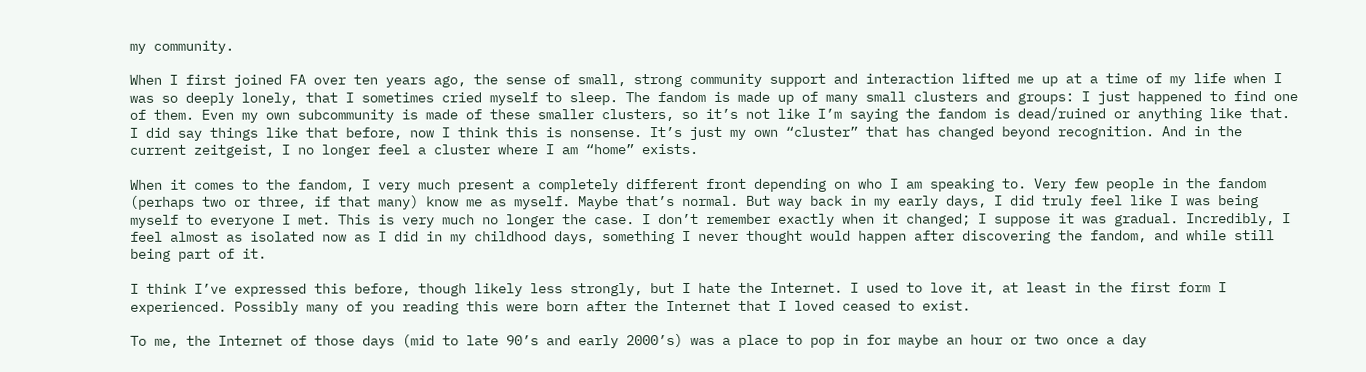my community.

When I first joined FA over ten years ago, the sense of small, strong community support and interaction lifted me up at a time of my life when I was so deeply lonely, that I sometimes cried myself to sleep. The fandom is made up of many small clusters and groups: I just happened to find one of them. Even my own subcommunity is made of these smaller clusters, so it’s not like I’m saying the fandom is dead/ruined or anything like that. I did say things like that before, now I think this is nonsense. It’s just my own “cluster” that has changed beyond recognition. And in the current zeitgeist, I no longer feel a cluster where I am “home” exists.

When it comes to the fandom, I very much present a completely different front depending on who I am speaking to. Very few people in the fandom (perhaps two or three, if that many) know me as myself. Maybe that’s normal. But way back in my early days, I did truly feel like I was being myself to everyone I met. This is very much no longer the case. I don’t remember exactly when it changed; I suppose it was gradual. Incredibly, I feel almost as isolated now as I did in my childhood days, something I never thought would happen after discovering the fandom, and while still being part of it.

I think I’ve expressed this before, though likely less strongly, but I hate the Internet. I used to love it, at least in the first form I experienced. Possibly many of you reading this were born after the Internet that I loved ceased to exist.

To me, the Internet of those days (mid to late 90’s and early 2000’s) was a place to pop in for maybe an hour or two once a day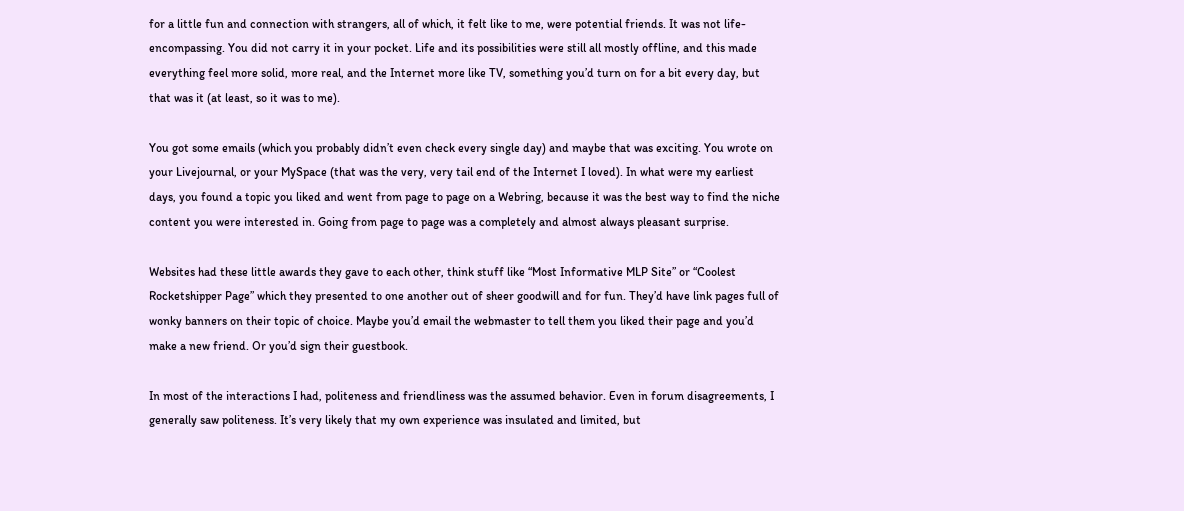for a little fun and connection with strangers, all of which, it felt like to me, were potential friends. It was not life-encompassing. You did not carry it in your pocket. Life and its possibilities were still all mostly offline, and this made everything feel more solid, more real, and the Internet more like TV, something you’d turn on for a bit every day, but that was it (at least, so it was to me).

You got some emails (which you probably didn’t even check every single day) and maybe that was exciting. You wrote on your Livejournal, or your MySpace (that was the very, very tail end of the Internet I loved). In what were my earliest days, you found a topic you liked and went from page to page on a Webring, because it was the best way to find the niche content you were interested in. Going from page to page was a completely and almost always pleasant surprise.

Websites had these little awards they gave to each other, think stuff like “Most Informative MLP Site” or “Coolest Rocketshipper Page” which they presented to one another out of sheer goodwill and for fun. They’d have link pages full of wonky banners on their topic of choice. Maybe you’d email the webmaster to tell them you liked their page and you’d make a new friend. Or you’d sign their guestbook.

In most of the interactions I had, politeness and friendliness was the assumed behavior. Even in forum disagreements, I generally saw politeness. It’s very likely that my own experience was insulated and limited, but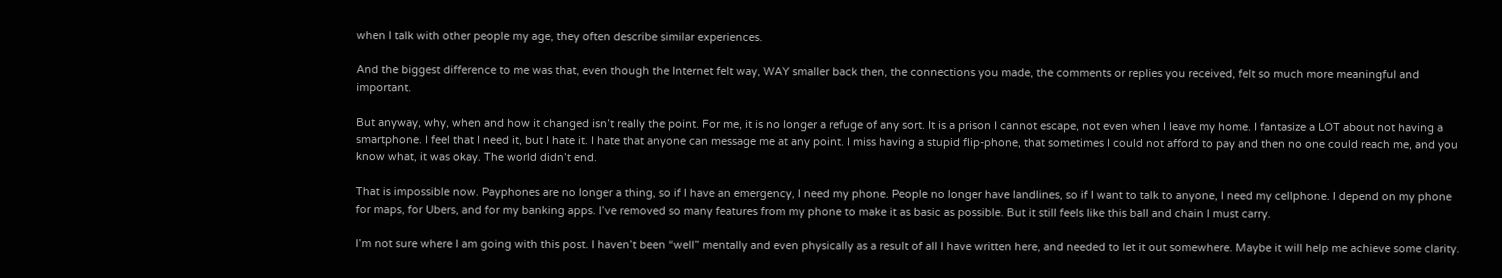when I talk with other people my age, they often describe similar experiences.

And the biggest difference to me was that, even though the Internet felt way, WAY smaller back then, the connections you made, the comments or replies you received, felt so much more meaningful and important.

But anyway, why, when and how it changed isn’t really the point. For me, it is no longer a refuge of any sort. It is a prison I cannot escape, not even when I leave my home. I fantasize a LOT about not having a smartphone. I feel that I need it, but I hate it. I hate that anyone can message me at any point. I miss having a stupid flip-phone, that sometimes I could not afford to pay and then no one could reach me, and you know what, it was okay. The world didn’t end.

That is impossible now. Payphones are no longer a thing, so if I have an emergency, I need my phone. People no longer have landlines, so if I want to talk to anyone, I need my cellphone. I depend on my phone for maps, for Ubers, and for my banking apps. I’ve removed so many features from my phone to make it as basic as possible. But it still feels like this ball and chain I must carry.

I’m not sure where I am going with this post. I haven’t been “well” mentally and even physically as a result of all I have written here, and needed to let it out somewhere. Maybe it will help me achieve some clarity.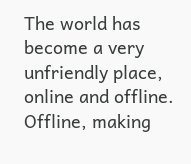The world has become a very unfriendly place, online and offline. Offline, making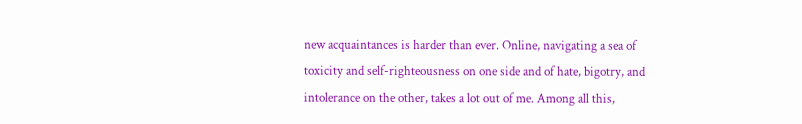new acquaintances is harder than ever. Online, navigating a sea of toxicity and self-righteousness on one side and of hate, bigotry, and intolerance on the other, takes a lot out of me. Among all this,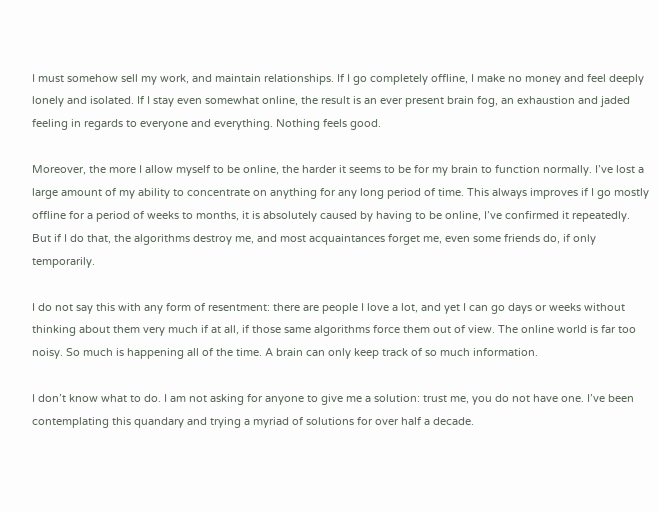I must somehow sell my work, and maintain relationships. If I go completely offline, I make no money and feel deeply lonely and isolated. If I stay even somewhat online, the result is an ever present brain fog, an exhaustion and jaded feeling in regards to everyone and everything. Nothing feels good.

Moreover, the more I allow myself to be online, the harder it seems to be for my brain to function normally. I’ve lost a large amount of my ability to concentrate on anything for any long period of time. This always improves if I go mostly offline for a period of weeks to months, it is absolutely caused by having to be online, I’ve confirmed it repeatedly. But if I do that, the algorithms destroy me, and most acquaintances forget me, even some friends do, if only temporarily.

I do not say this with any form of resentment: there are people I love a lot, and yet I can go days or weeks without thinking about them very much if at all, if those same algorithms force them out of view. The online world is far too noisy. So much is happening all of the time. A brain can only keep track of so much information.

I don’t know what to do. I am not asking for anyone to give me a solution: trust me, you do not have one. I’ve been contemplating this quandary and trying a myriad of solutions for over half a decade.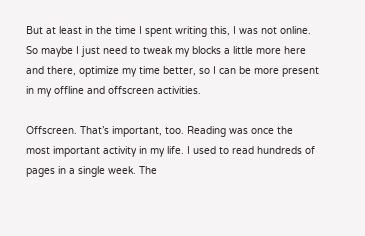But at least in the time I spent writing this, I was not online. So maybe I just need to tweak my blocks a little more here and there, optimize my time better, so I can be more present in my offline and offscreen activities.

Offscreen. That’s important, too. Reading was once the most important activity in my life. I used to read hundreds of pages in a single week. The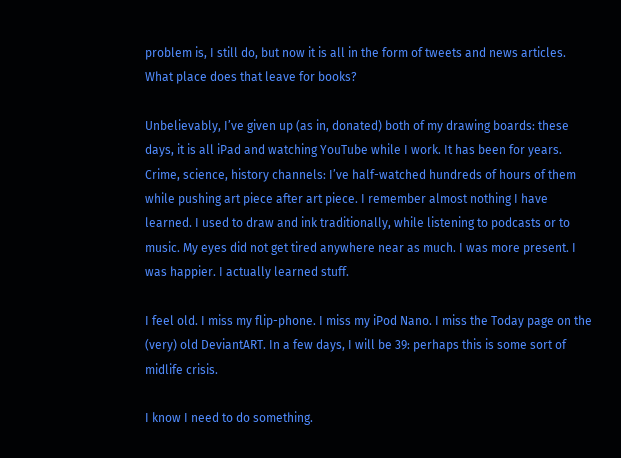problem is, I still do, but now it is all in the form of tweets and news articles. What place does that leave for books?

Unbelievably, I’ve given up (as in, donated) both of my drawing boards: these days, it is all iPad and watching YouTube while I work. It has been for years. Crime, science, history channels: I’ve half-watched hundreds of hours of them while pushing art piece after art piece. I remember almost nothing I have learned. I used to draw and ink traditionally, while listening to podcasts or to music. My eyes did not get tired anywhere near as much. I was more present. I was happier. I actually learned stuff.

I feel old. I miss my flip-phone. I miss my iPod Nano. I miss the Today page on the (very) old DeviantART. In a few days, I will be 39: perhaps this is some sort of midlife crisis.

I know I need to do something.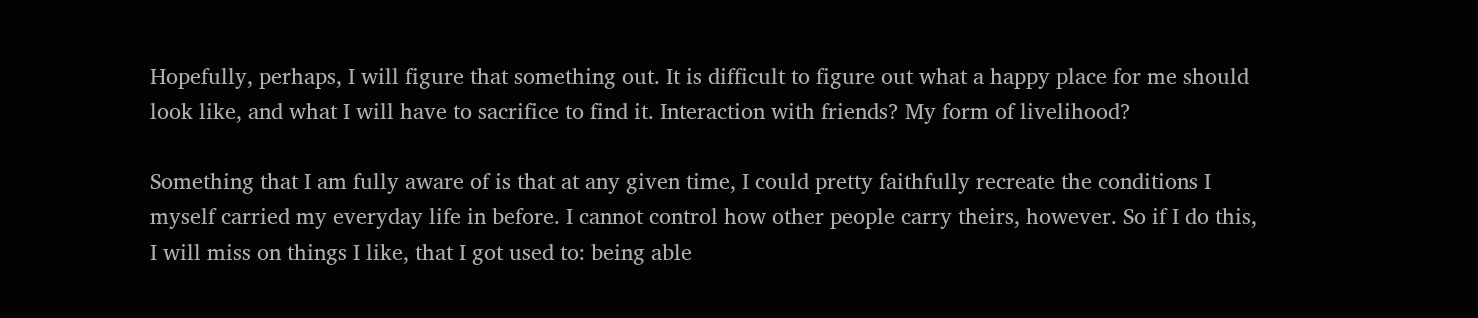Hopefully, perhaps, I will figure that something out. It is difficult to figure out what a happy place for me should look like, and what I will have to sacrifice to find it. Interaction with friends? My form of livelihood?

Something that I am fully aware of is that at any given time, I could pretty faithfully recreate the conditions I myself carried my everyday life in before. I cannot control how other people carry theirs, however. So if I do this, I will miss on things I like, that I got used to: being able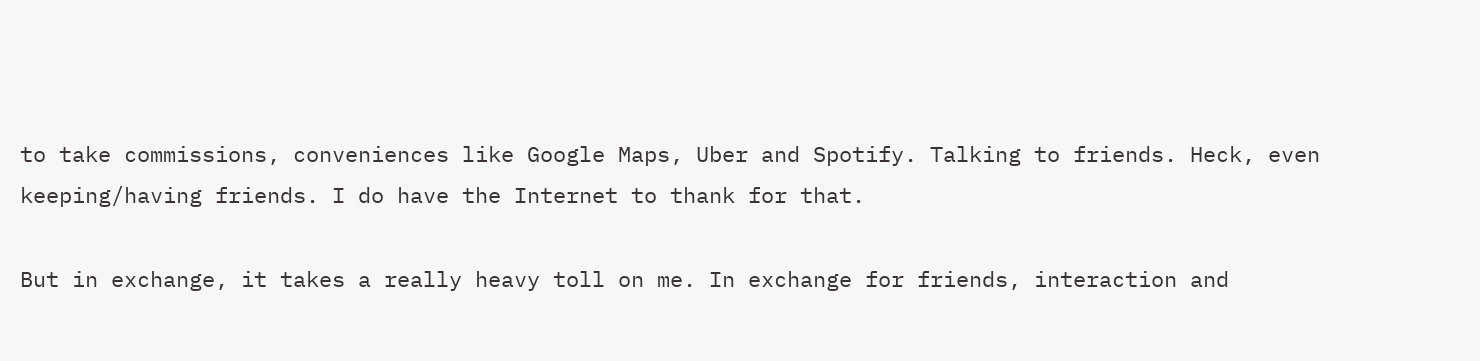to take commissions, conveniences like Google Maps, Uber and Spotify. Talking to friends. Heck, even keeping/having friends. I do have the Internet to thank for that.

But in exchange, it takes a really heavy toll on me. In exchange for friends, interaction and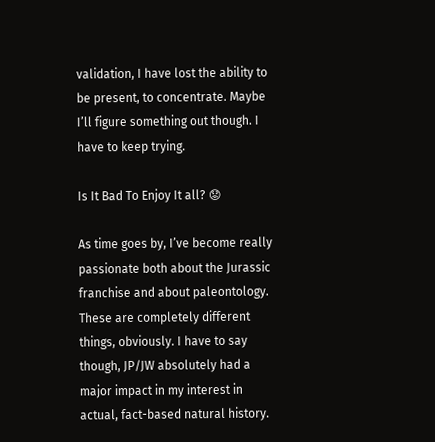validation, I have lost the ability to be present, to concentrate. Maybe I’ll figure something out though. I have to keep trying.

Is It Bad To Enjoy It all? 😟

As time goes by, I’ve become really passionate both about the Jurassic franchise and about paleontology. These are completely different things, obviously. I have to say though, JP/JW absolutely had a major impact in my interest in actual, fact-based natural history.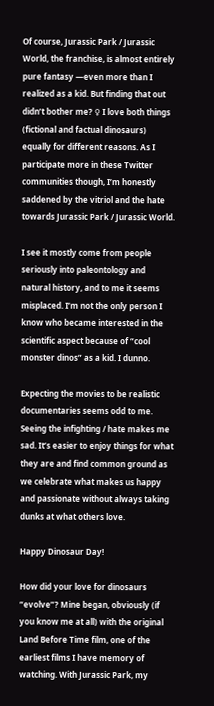Of course, Jurassic Park / Jurassic World, the franchise, is almost entirely pure fantasy —even more than I realized as a kid. But finding that out didn’t bother me? ♀ I love both things (fictional and factual dinosaurs) equally for different reasons. As I participate more in these Twitter communities though, I’m honestly saddened by the vitriol and the hate towards Jurassic Park / Jurassic World.

I see it mostly come from people seriously into paleontology and natural history, and to me it seems misplaced. I’m not the only person I know who became interested in the scientific aspect because of “cool monster dinos” as a kid. I dunno.

Expecting the movies to be realistic documentaries seems odd to me. Seeing the infighting / hate makes me sad. It’s easier to enjoy things for what they are and find common ground as we celebrate what makes us happy and passionate without always taking dunks at what others love.

Happy Dinosaur Day!

How did your love for dinosaurs “evolve”? Mine began, obviously (if you know me at all) with the original Land Before Time film, one of the earliest films I have memory of watching. With Jurassic Park, my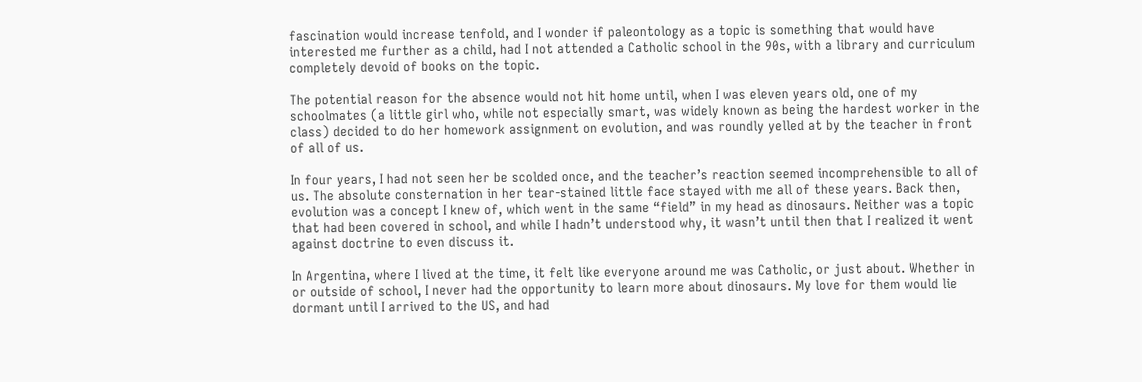fascination would increase tenfold, and I wonder if paleontology as a topic is something that would have interested me further as a child, had I not attended a Catholic school in the 90s, with a library and curriculum completely devoid of books on the topic.

The potential reason for the absence would not hit home until, when I was eleven years old, one of my schoolmates (a little girl who, while not especially smart, was widely known as being the hardest worker in the class) decided to do her homework assignment on evolution, and was roundly yelled at by the teacher in front of all of us.

In four years, I had not seen her be scolded once, and the teacher’s reaction seemed incomprehensible to all of us. The absolute consternation in her tear-stained little face stayed with me all of these years. Back then, evolution was a concept I knew of, which went in the same “field” in my head as dinosaurs. Neither was a topic that had been covered in school, and while I hadn’t understood why, it wasn’t until then that I realized it went against doctrine to even discuss it.

In Argentina, where I lived at the time, it felt like everyone around me was Catholic, or just about. Whether in or outside of school, I never had the opportunity to learn more about dinosaurs. My love for them would lie dormant until I arrived to the US, and had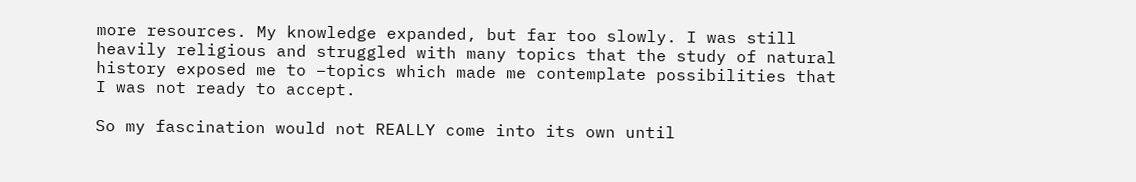more resources. My knowledge expanded, but far too slowly. I was still heavily religious and struggled with many topics that the study of natural history exposed me to –topics which made me contemplate possibilities that I was not ready to accept.

So my fascination would not REALLY come into its own until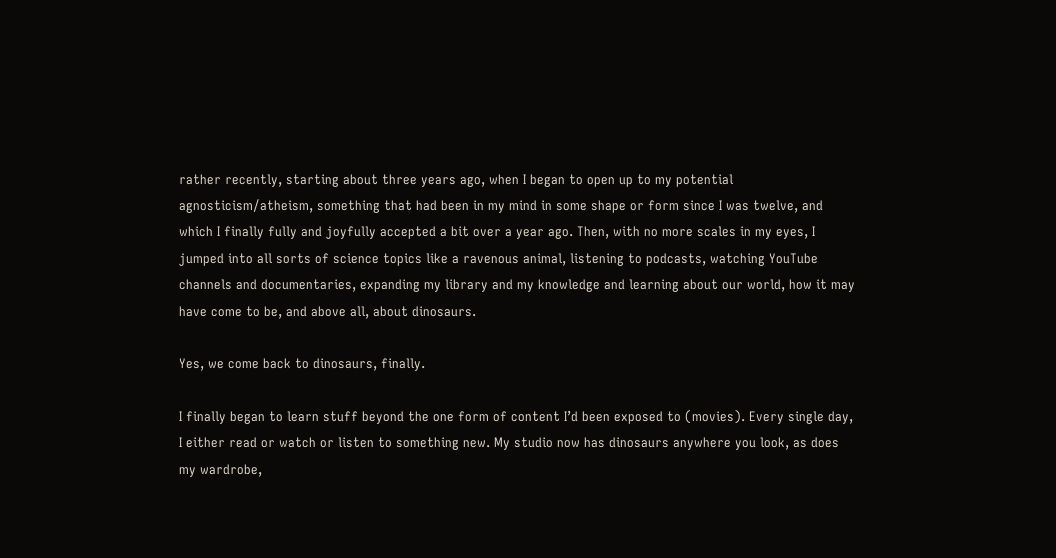rather recently, starting about three years ago, when I began to open up to my potential agnosticism/atheism, something that had been in my mind in some shape or form since I was twelve, and which I finally fully and joyfully accepted a bit over a year ago. Then, with no more scales in my eyes, I jumped into all sorts of science topics like a ravenous animal, listening to podcasts, watching YouTube channels and documentaries, expanding my library and my knowledge and learning about our world, how it may have come to be, and above all, about dinosaurs.

Yes, we come back to dinosaurs, finally.

I finally began to learn stuff beyond the one form of content I’d been exposed to (movies). Every single day, I either read or watch or listen to something new. My studio now has dinosaurs anywhere you look, as does my wardrobe,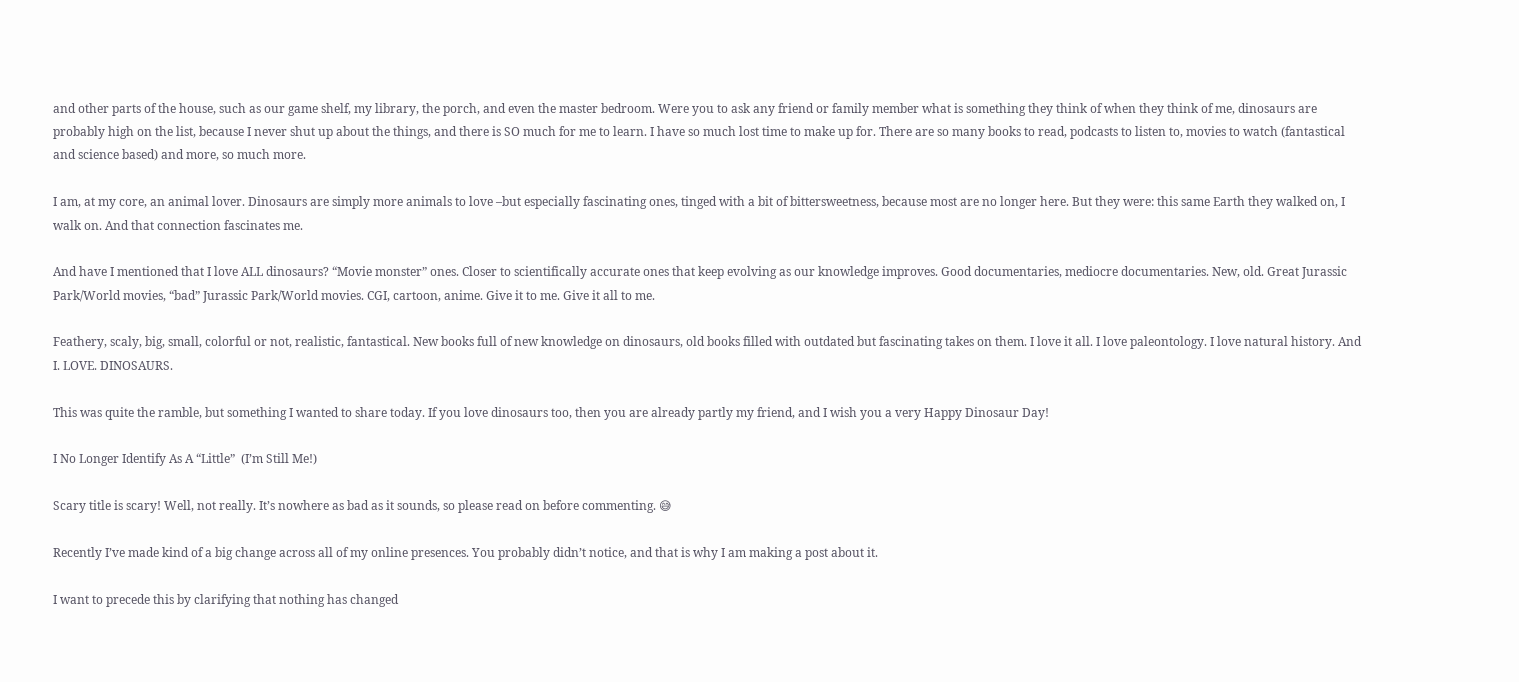and other parts of the house, such as our game shelf, my library, the porch, and even the master bedroom. Were you to ask any friend or family member what is something they think of when they think of me, dinosaurs are probably high on the list, because I never shut up about the things, and there is SO much for me to learn. I have so much lost time to make up for. There are so many books to read, podcasts to listen to, movies to watch (fantastical and science based) and more, so much more.

I am, at my core, an animal lover. Dinosaurs are simply more animals to love –but especially fascinating ones, tinged with a bit of bittersweetness, because most are no longer here. But they were: this same Earth they walked on, I walk on. And that connection fascinates me.

And have I mentioned that I love ALL dinosaurs? “Movie monster” ones. Closer to scientifically accurate ones that keep evolving as our knowledge improves. Good documentaries, mediocre documentaries. New, old. Great Jurassic Park/World movies, “bad” Jurassic Park/World movies. CGI, cartoon, anime. Give it to me. Give it all to me.

Feathery, scaly, big, small, colorful or not, realistic, fantastical. New books full of new knowledge on dinosaurs, old books filled with outdated but fascinating takes on them. I love it all. I love paleontology. I love natural history. And I. LOVE. DINOSAURS.

This was quite the ramble, but something I wanted to share today. If you love dinosaurs too, then you are already partly my friend, and I wish you a very Happy Dinosaur Day!

I No Longer Identify As A “Little”  (I’m Still Me!)

Scary title is scary! Well, not really. It’s nowhere as bad as it sounds, so please read on before commenting. 😅

Recently I’ve made kind of a big change across all of my online presences. You probably didn’t notice, and that is why I am making a post about it.

I want to precede this by clarifying that nothing has changed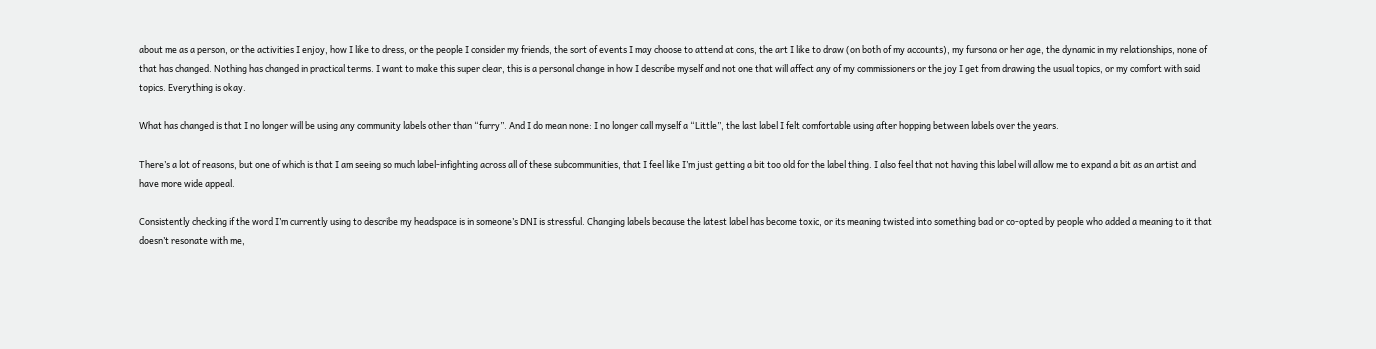about me as a person, or the activities I enjoy, how I like to dress, or the people I consider my friends, the sort of events I may choose to attend at cons, the art I like to draw (on both of my accounts), my fursona or her age, the dynamic in my relationships, none of that has changed. Nothing has changed in practical terms. I want to make this super clear, this is a personal change in how I describe myself and not one that will affect any of my commissioners or the joy I get from drawing the usual topics, or my comfort with said topics. Everything is okay.

What has changed is that I no longer will be using any community labels other than “furry”. And I do mean none: I no longer call myself a “Little”, the last label I felt comfortable using after hopping between labels over the years.

There’s a lot of reasons, but one of which is that I am seeing so much label-infighting across all of these subcommunities, that I feel like I’m just getting a bit too old for the label thing. I also feel that not having this label will allow me to expand a bit as an artist and have more wide appeal.

Consistently checking if the word I’m currently using to describe my headspace is in someone’s DNI is stressful. Changing labels because the latest label has become toxic, or its meaning twisted into something bad or co-opted by people who added a meaning to it that doesn’t resonate with me,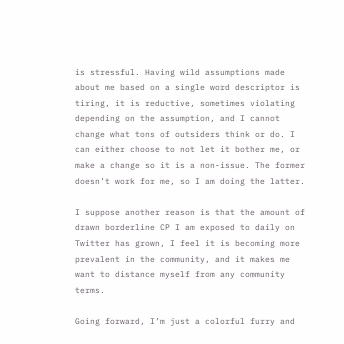is stressful. Having wild assumptions made about me based on a single word descriptor is tiring, it is reductive, sometimes violating depending on the assumption, and I cannot change what tons of outsiders think or do. I can either choose to not let it bother me, or make a change so it is a non-issue. The former doesn’t work for me, so I am doing the latter.

I suppose another reason is that the amount of drawn borderline CP I am exposed to daily on Twitter has grown, I feel it is becoming more prevalent in the community, and it makes me want to distance myself from any community terms.

Going forward, I’m just a colorful furry and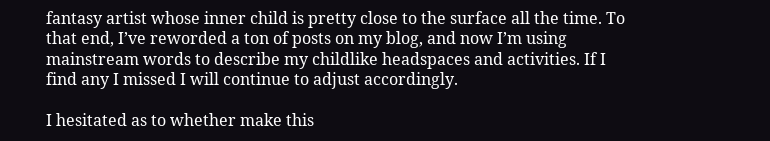fantasy artist whose inner child is pretty close to the surface all the time. To that end, I’ve reworded a ton of posts on my blog, and now I’m using mainstream words to describe my childlike headspaces and activities. If I find any I missed I will continue to adjust accordingly.

I hesitated as to whether make this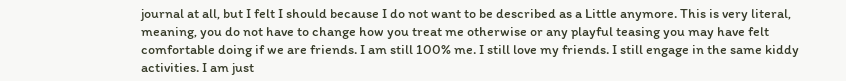journal at all, but I felt I should because I do not want to be described as a Little anymore. This is very literal, meaning, you do not have to change how you treat me otherwise or any playful teasing you may have felt comfortable doing if we are friends. I am still 100% me. I still love my friends. I still engage in the same kiddy activities. I am just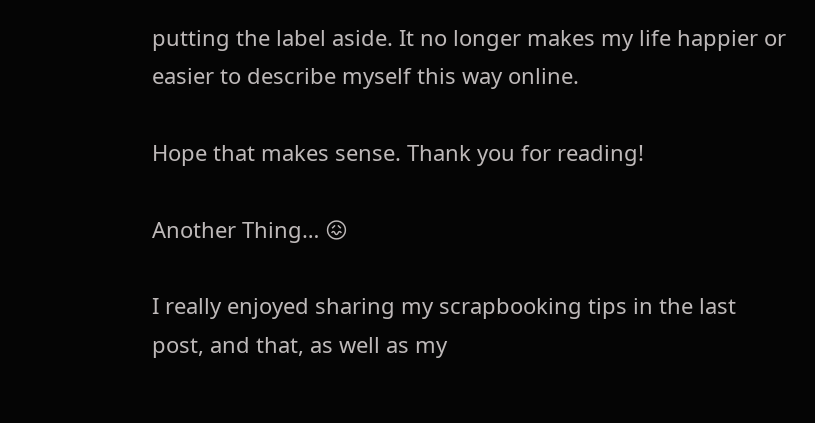putting the label aside. It no longer makes my life happier or easier to describe myself this way online.

Hope that makes sense. Thank you for reading!

Another Thing… 😖

I really enjoyed sharing my scrapbooking tips in the last post, and that, as well as my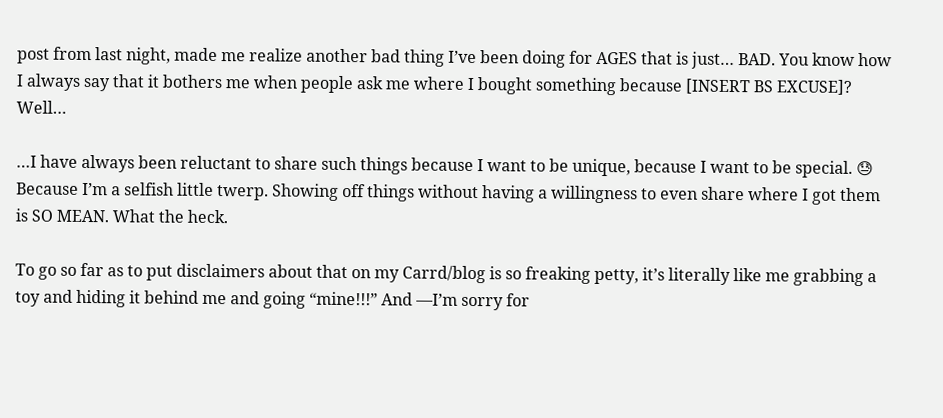post from last night, made me realize another bad thing I’ve been doing for AGES that is just… BAD. You know how I always say that it bothers me when people ask me where I bought something because [INSERT BS EXCUSE]? Well…

…I have always been reluctant to share such things because I want to be unique, because I want to be special. 😓 Because I’m a selfish little twerp. Showing off things without having a willingness to even share where I got them is SO MEAN. What the heck.

To go so far as to put disclaimers about that on my Carrd/blog is so freaking petty, it’s literally like me grabbing a toy and hiding it behind me and going “mine!!!” And —I’m sorry for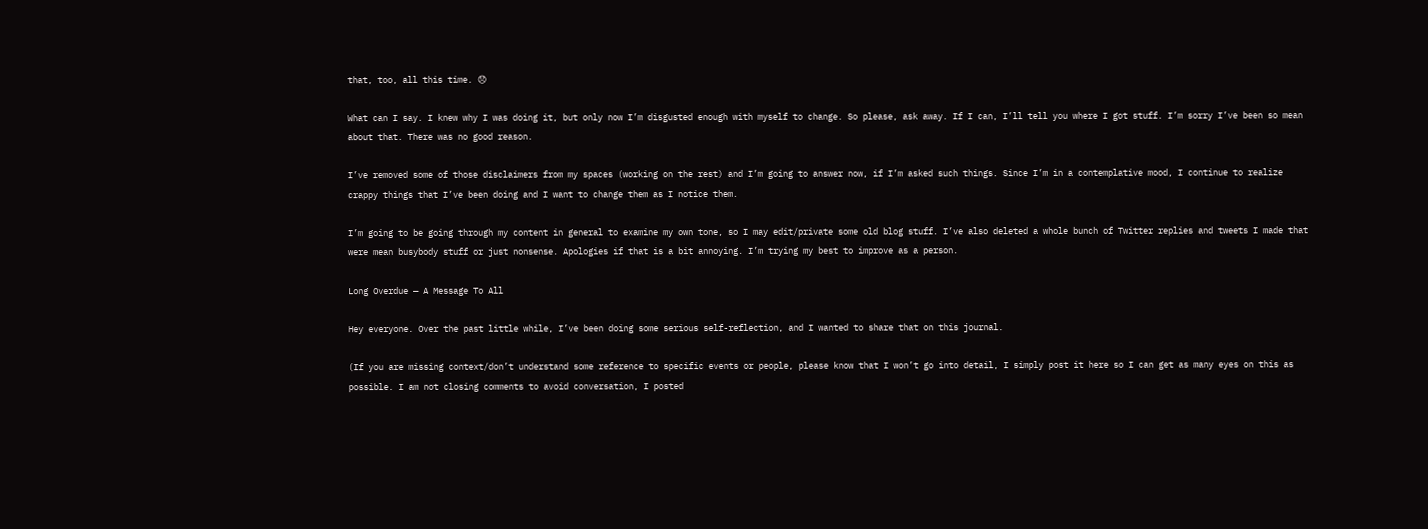that, too, all this time. 😞

What can I say. I knew why I was doing it, but only now I’m disgusted enough with myself to change. So please, ask away. If I can, I’ll tell you where I got stuff. I’m sorry I’ve been so mean about that. There was no good reason.

I’ve removed some of those disclaimers from my spaces (working on the rest) and I’m going to answer now, if I’m asked such things. Since I’m in a contemplative mood, I continue to realize crappy things that I’ve been doing and I want to change them as I notice them.

I’m going to be going through my content in general to examine my own tone, so I may edit/private some old blog stuff. I’ve also deleted a whole bunch of Twitter replies and tweets I made that were mean busybody stuff or just nonsense. Apologies if that is a bit annoying. I’m trying my best to improve as a person.

Long Overdue — A Message To All

Hey everyone. Over the past little while, I’ve been doing some serious self-reflection, and I wanted to share that on this journal.

(If you are missing context/don’t understand some reference to specific events or people, please know that I won’t go into detail, I simply post it here so I can get as many eyes on this as possible. I am not closing comments to avoid conversation, I posted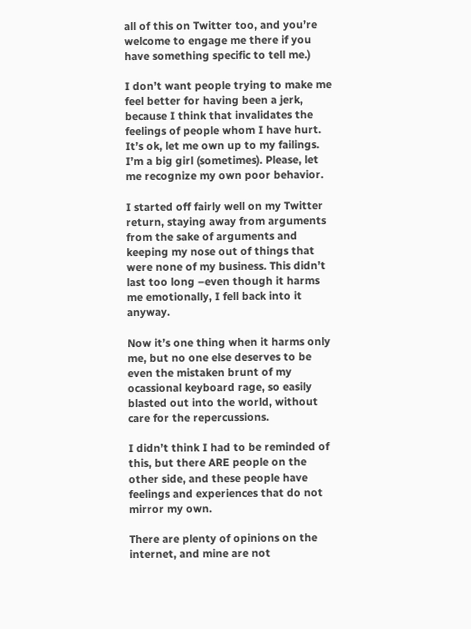all of this on Twitter too, and you’re welcome to engage me there if you have something specific to tell me.)

I don’t want people trying to make me feel better for having been a jerk, because I think that invalidates the feelings of people whom I have hurt. It’s ok, let me own up to my failings. I’m a big girl (sometimes). Please, let me recognize my own poor behavior.

I started off fairly well on my Twitter return, staying away from arguments from the sake of arguments and keeping my nose out of things that were none of my business. This didn’t last too long –even though it harms me emotionally, I fell back into it anyway.

Now it’s one thing when it harms only me, but no one else deserves to be even the mistaken brunt of my ocassional keyboard rage, so easily blasted out into the world, without care for the repercussions.

I didn’t think I had to be reminded of this, but there ARE people on the other side, and these people have feelings and experiences that do not mirror my own.

There are plenty of opinions on the internet, and mine are not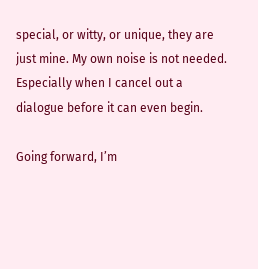special, or witty, or unique, they are just mine. My own noise is not needed. Especially when I cancel out a dialogue before it can even begin.

Going forward, I’m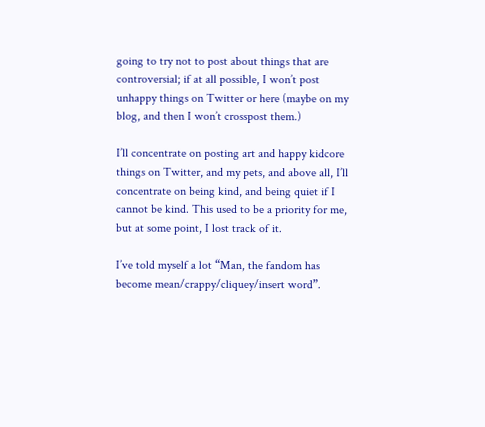going to try not to post about things that are controversial; if at all possible, I won’t post unhappy things on Twitter or here (maybe on my blog, and then I won’t crosspost them.)

I’ll concentrate on posting art and happy kidcore things on Twitter, and my pets, and above all, I’ll concentrate on being kind, and being quiet if I cannot be kind. This used to be a priority for me, but at some point, I lost track of it.

I’ve told myself a lot “Man, the fandom has become mean/crappy/cliquey/insert word”.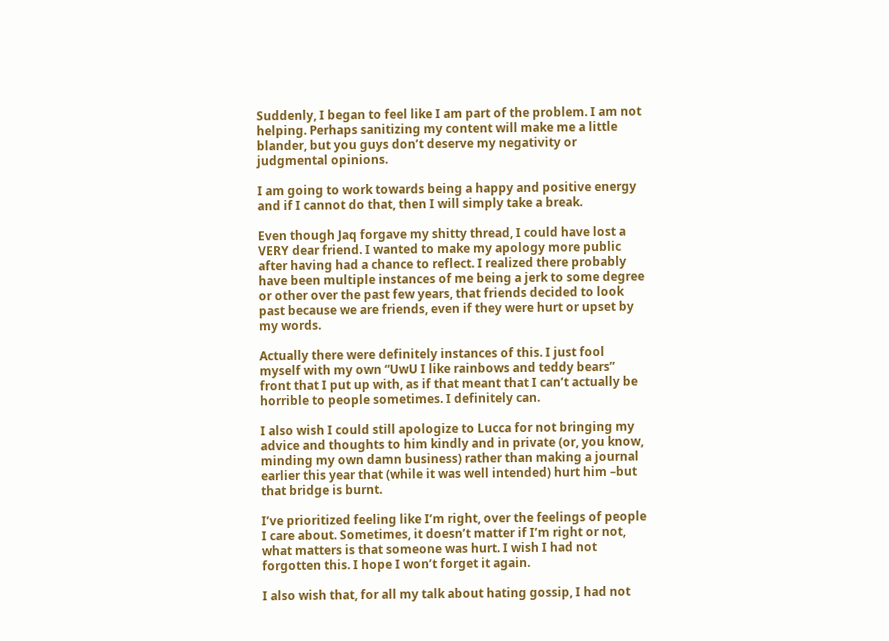Suddenly, I began to feel like I am part of the problem. I am not helping. Perhaps sanitizing my content will make me a little blander, but you guys don’t deserve my negativity or judgmental opinions.

I am going to work towards being a happy and positive energy and if I cannot do that, then I will simply take a break.

Even though Jaq forgave my shitty thread, I could have lost a VERY dear friend. I wanted to make my apology more public after having had a chance to reflect. I realized there probably have been multiple instances of me being a jerk to some degree or other over the past few years, that friends decided to look past because we are friends, even if they were hurt or upset by my words.

Actually there were definitely instances of this. I just fool myself with my own “UwU I like rainbows and teddy bears” front that I put up with, as if that meant that I can’t actually be horrible to people sometimes. I definitely can.

I also wish I could still apologize to Lucca for not bringing my advice and thoughts to him kindly and in private (or, you know, minding my own damn business) rather than making a journal earlier this year that (while it was well intended) hurt him –but that bridge is burnt.

I’ve prioritized feeling like I’m right, over the feelings of people I care about. Sometimes, it doesn’t matter if I’m right or not, what matters is that someone was hurt. I wish I had not forgotten this. I hope I won’t forget it again.

I also wish that, for all my talk about hating gossip, I had not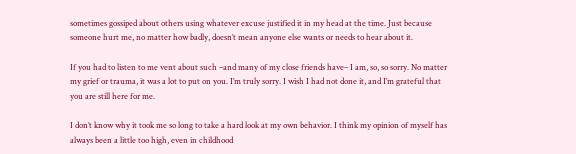sometimes gossiped about others using whatever excuse justified it in my head at the time. Just because someone hurt me, no matter how badly, doesn’t mean anyone else wants or needs to hear about it.

If you had to listen to me vent about such –and many of my close friends have– I am, so, so sorry. No matter my grief or trauma, it was a lot to put on you. I’m truly sorry. I wish I had not done it, and I’m grateful that you are still here for me.

I don’t know why it took me so long to take a hard look at my own behavior. I think my opinion of myself has always been a little too high, even in childhood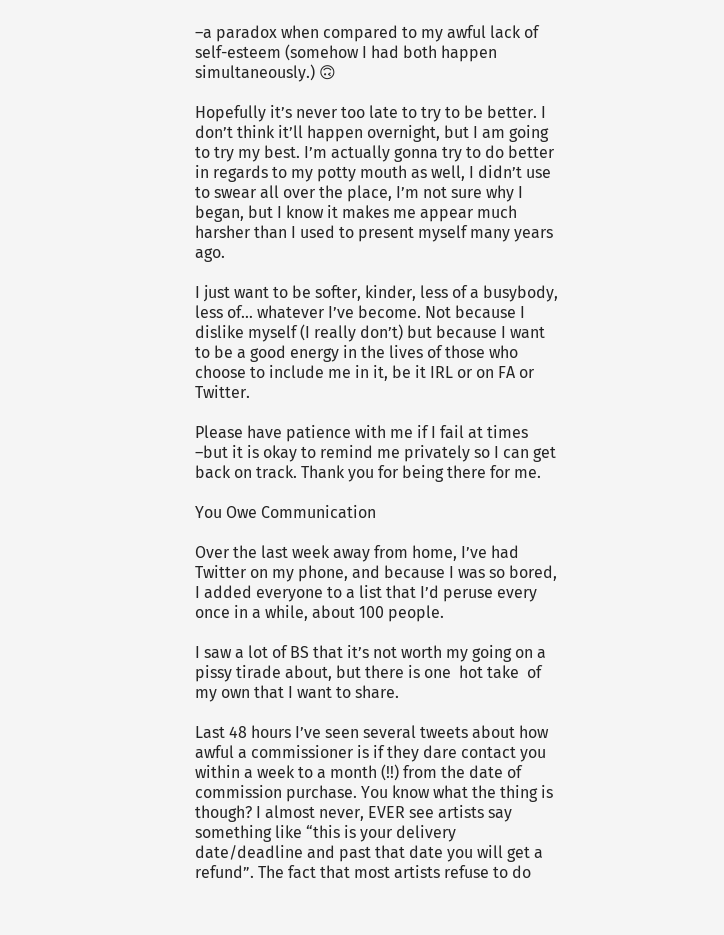–a paradox when compared to my awful lack of self-esteem (somehow I had both happen simultaneously.) 🙃

Hopefully it’s never too late to try to be better. I don’t think it’ll happen overnight, but I am going to try my best. I’m actually gonna try to do better in regards to my potty mouth as well, I didn’t use to swear all over the place, I’m not sure why I began, but I know it makes me appear much harsher than I used to present myself many years ago.

I just want to be softer, kinder, less of a busybody, less of… whatever I’ve become. Not because I dislike myself (I really don’t) but because I want to be a good energy in the lives of those who choose to include me in it, be it IRL or on FA or Twitter.

Please have patience with me if I fail at times –but it is okay to remind me privately so I can get back on track. Thank you for being there for me.

You Owe Communication

Over the last week away from home, I’ve had Twitter on my phone, and because I was so bored, I added everyone to a list that I’d peruse every once in a while, about 100 people.

I saw a lot of BS that it’s not worth my going on a pissy tirade about, but there is one  hot take  of my own that I want to share.

Last 48 hours I’ve seen several tweets about how awful a commissioner is if they dare contact you within a week to a month (!!) from the date of commission purchase. You know what the thing is though? I almost never, EVER see artists say something like “this is your delivery date/deadline and past that date you will get a refund”. The fact that most artists refuse to do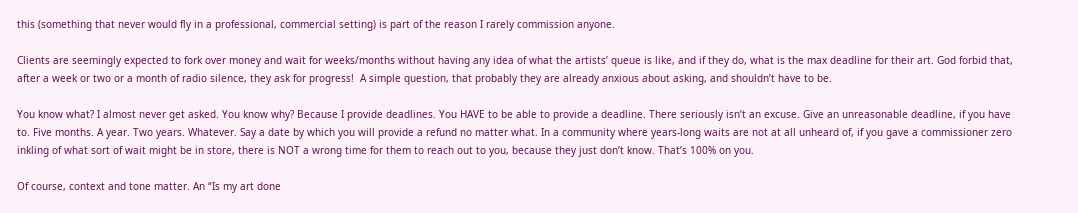this (something that never would fly in a professional, commercial setting) is part of the reason I rarely commission anyone.

Clients are seemingly expected to fork over money and wait for weeks/months without having any idea of what the artists’ queue is like, and if they do, what is the max deadline for their art. God forbid that, after a week or two or a month of radio silence, they ask for progress!  A simple question, that probably they are already anxious about asking, and shouldn’t have to be.

You know what? I almost never get asked. You know why? Because I provide deadlines. You HAVE to be able to provide a deadline. There seriously isn’t an excuse. Give an unreasonable deadline, if you have to. Five months. A year. Two years. Whatever. Say a date by which you will provide a refund no matter what. In a community where years-long waits are not at all unheard of, if you gave a commissioner zero inkling of what sort of wait might be in store, there is NOT a wrong time for them to reach out to you, because they just don’t know. That’s 100% on you.

Of course, context and tone matter. An “Is my art done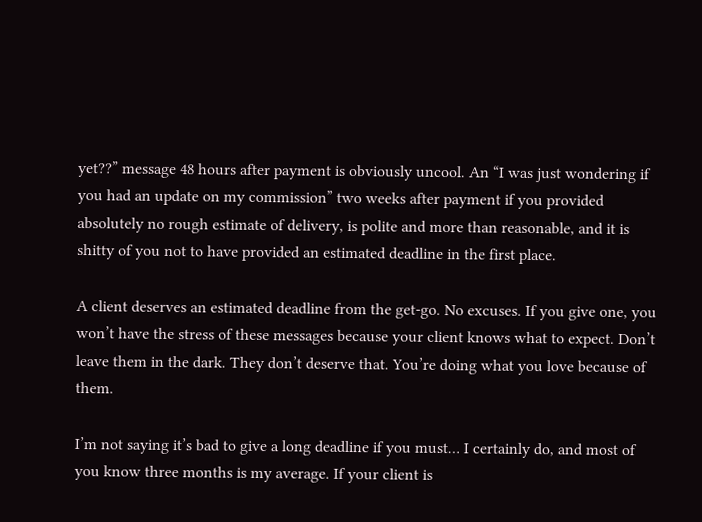yet??” message 48 hours after payment is obviously uncool. An “I was just wondering if you had an update on my commission” two weeks after payment if you provided absolutely no rough estimate of delivery, is polite and more than reasonable, and it is shitty of you not to have provided an estimated deadline in the first place.

A client deserves an estimated deadline from the get-go. No excuses. If you give one, you won’t have the stress of these messages because your client knows what to expect. Don’t leave them in the dark. They don’t deserve that. You’re doing what you love because of them.

I’m not saying it’s bad to give a long deadline if you must… I certainly do, and most of you know three months is my average. If your client is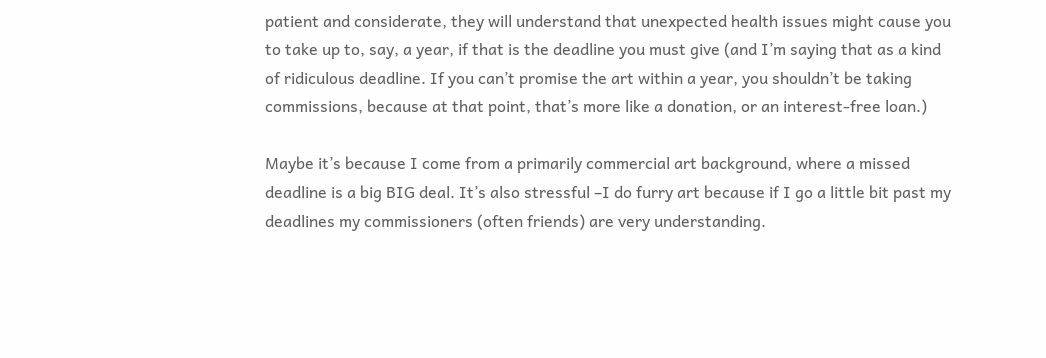patient and considerate, they will understand that unexpected health issues might cause you to take up to, say, a year, if that is the deadline you must give (and I’m saying that as a kind of ridiculous deadline. If you can’t promise the art within a year, you shouldn’t be taking commissions, because at that point, that’s more like a donation, or an interest-free loan.)

Maybe it’s because I come from a primarily commercial art background, where a missed deadline is a big BIG deal. It’s also stressful –I do furry art because if I go a little bit past my deadlines my commissioners (often friends) are very understanding.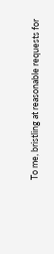To me, bristling at reasonable requests for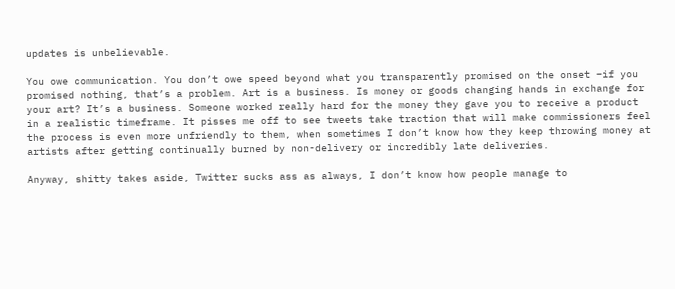updates is unbelievable.

You owe communication. You don’t owe speed beyond what you transparently promised on the onset –if you promised nothing, that’s a problem. Art is a business. Is money or goods changing hands in exchange for your art? It’s a business. Someone worked really hard for the money they gave you to receive a product in a realistic timeframe. It pisses me off to see tweets take traction that will make commissioners feel the process is even more unfriendly to them, when sometimes I don’t know how they keep throwing money at artists after getting continually burned by non-delivery or incredibly late deliveries.

Anyway, shitty takes aside, Twitter sucks ass as always, I don’t know how people manage to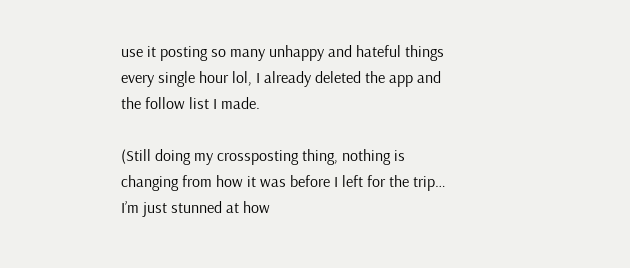use it posting so many unhappy and hateful things every single hour lol, I already deleted the app and the follow list I made.

(Still doing my crossposting thing, nothing is changing from how it was before I left for the trip… I’m just stunned at how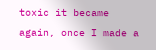toxic it became again, once I made a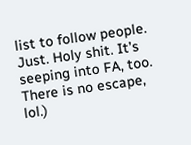list to follow people. Just. Holy shit. It’s seeping into FA, too. There is no escape, lol.)